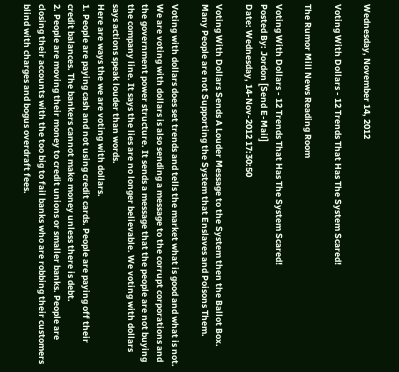Wednesday, November 14, 2012

Voting With Dollars - 12 Trends That Has The System Scared!

The Rumor Mill News Reading Room

Voting With Dollars - 12 Trends That Has The System Scared!
Posted By: Jordon [Send E-Mail]
Date: Wednesday, 14-Nov-2012 17:30:50

Voting With Dollars Sends A Louder Message to the System then the Ballot Box. Many People are not Supporting the System that Enslaves and Poisons Them.

Voting with dollars does set trends and tells the market what is good and what is not. We are voting with dollars is also sending a message to the corrupt corporations and the government power structure. It sends a message that the people are not buying the company line. It says the lies are no longer believable. We voting with dollars says actions speak louder than words.
Here are ways the we are voting with dollars.
1. People are paying cash and not using credit cards. People are paying off their credit balances. The bankers cannot make money unless there is debt.
2. People are moving their money to credit unions or smaller banks. People are closing their accounts with the too big to fail banks who are robbing their customers blind with charges and bogus overdraft fees.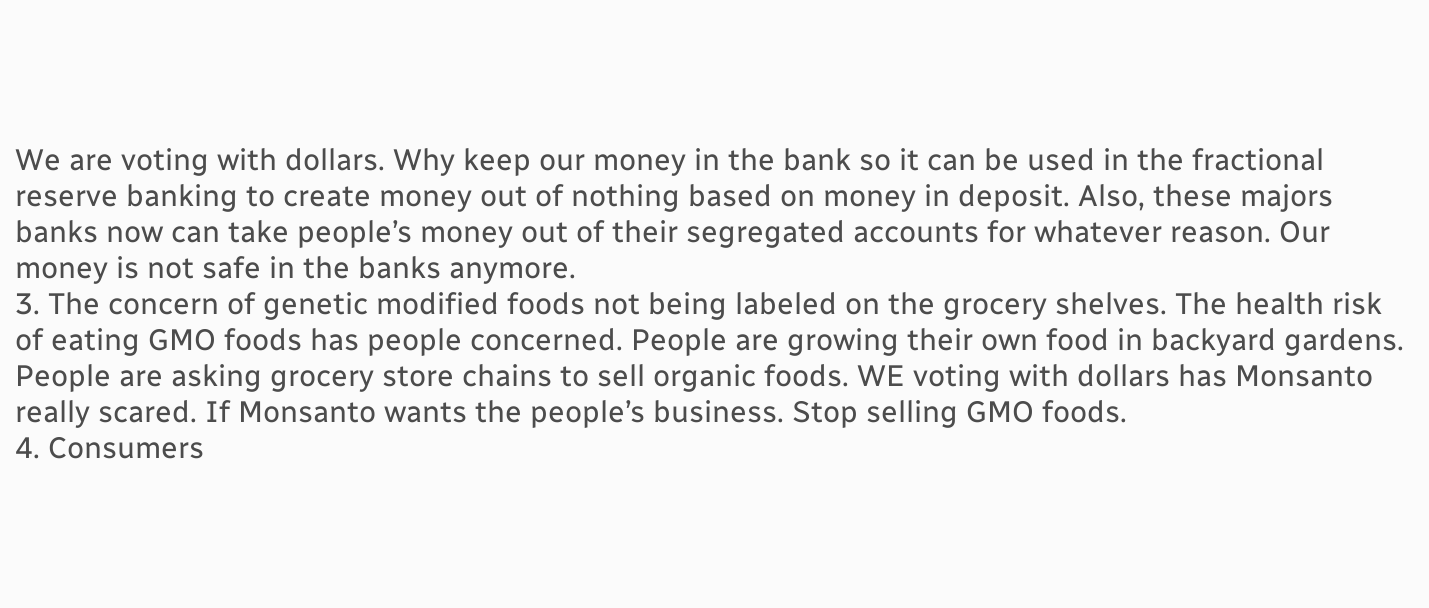We are voting with dollars. Why keep our money in the bank so it can be used in the fractional reserve banking to create money out of nothing based on money in deposit. Also, these majors banks now can take people’s money out of their segregated accounts for whatever reason. Our money is not safe in the banks anymore.
3. The concern of genetic modified foods not being labeled on the grocery shelves. The health risk of eating GMO foods has people concerned. People are growing their own food in backyard gardens. People are asking grocery store chains to sell organic foods. WE voting with dollars has Monsanto really scared. If Monsanto wants the people’s business. Stop selling GMO foods.
4. Consumers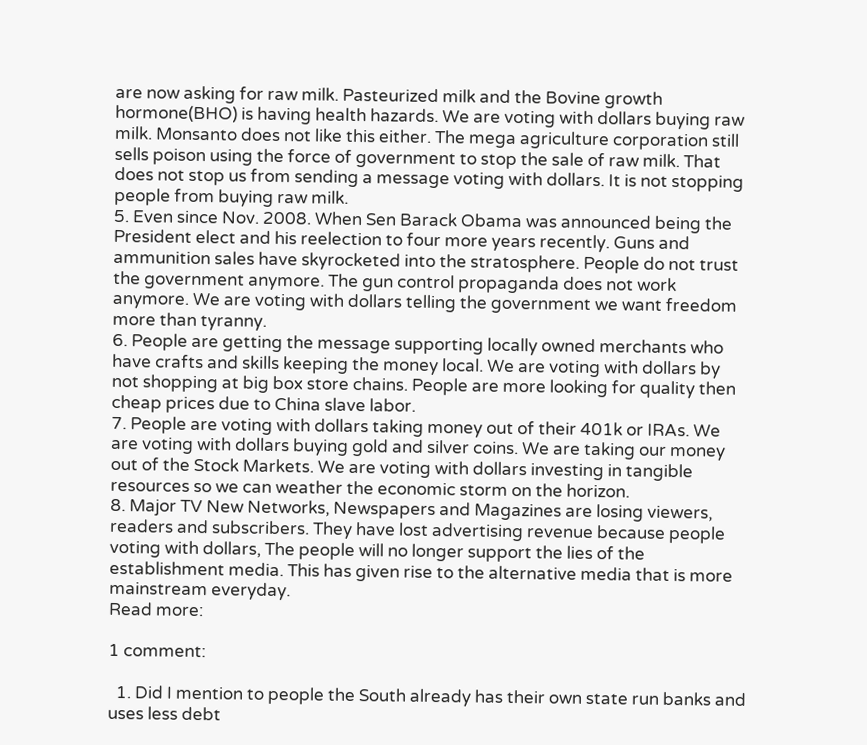are now asking for raw milk. Pasteurized milk and the Bovine growth hormone(BHO) is having health hazards. We are voting with dollars buying raw milk. Monsanto does not like this either. The mega agriculture corporation still sells poison using the force of government to stop the sale of raw milk. That does not stop us from sending a message voting with dollars. It is not stopping people from buying raw milk.
5. Even since Nov. 2008. When Sen Barack Obama was announced being the President elect and his reelection to four more years recently. Guns and ammunition sales have skyrocketed into the stratosphere. People do not trust the government anymore. The gun control propaganda does not work anymore. We are voting with dollars telling the government we want freedom more than tyranny.
6. People are getting the message supporting locally owned merchants who have crafts and skills keeping the money local. We are voting with dollars by not shopping at big box store chains. People are more looking for quality then cheap prices due to China slave labor.
7. People are voting with dollars taking money out of their 401k or IRAs. We are voting with dollars buying gold and silver coins. We are taking our money out of the Stock Markets. We are voting with dollars investing in tangible resources so we can weather the economic storm on the horizon.
8. Major TV New Networks, Newspapers and Magazines are losing viewers, readers and subscribers. They have lost advertising revenue because people voting with dollars, The people will no longer support the lies of the establishment media. This has given rise to the alternative media that is more mainstream everyday.
Read more:

1 comment:

  1. Did I mention to people the South already has their own state run banks and uses less debt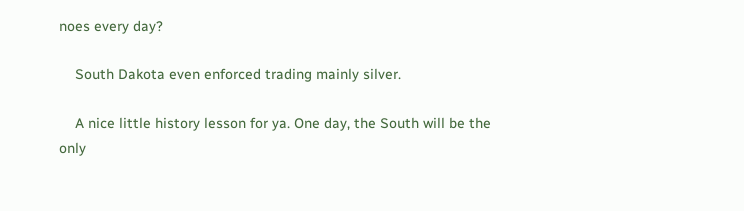noes every day?

    South Dakota even enforced trading mainly silver.

    A nice little history lesson for ya. One day, the South will be the only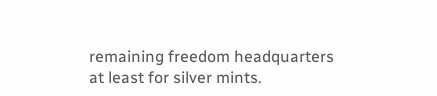remaining freedom headquarters at least for silver mints.